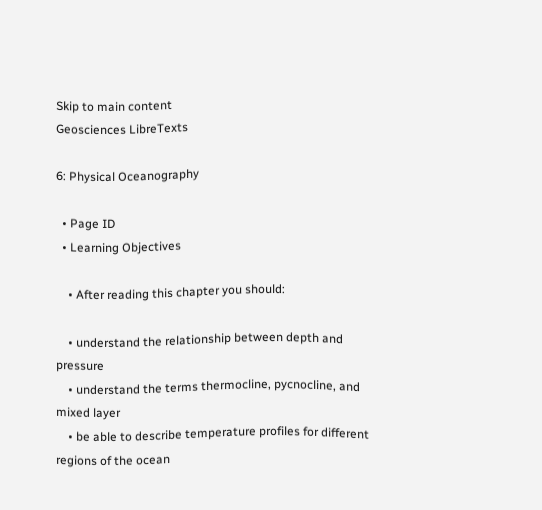Skip to main content
Geosciences LibreTexts

6: Physical Oceanography

  • Page ID
  • Learning Objectives

    • After reading this chapter you should:

    • understand the relationship between depth and pressure
    • understand the terms thermocline, pycnocline, and mixed layer
    • be able to describe temperature profiles for different regions of the ocean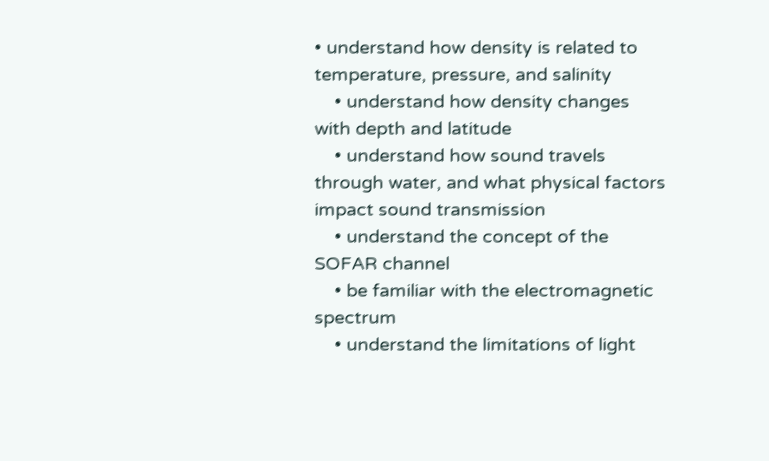• understand how density is related to temperature, pressure, and salinity
    • understand how density changes with depth and latitude
    • understand how sound travels through water, and what physical factors impact sound transmission
    • understand the concept of the SOFAR channel
    • be familiar with the electromagnetic spectrum
    • understand the limitations of light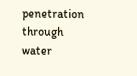penetration through water